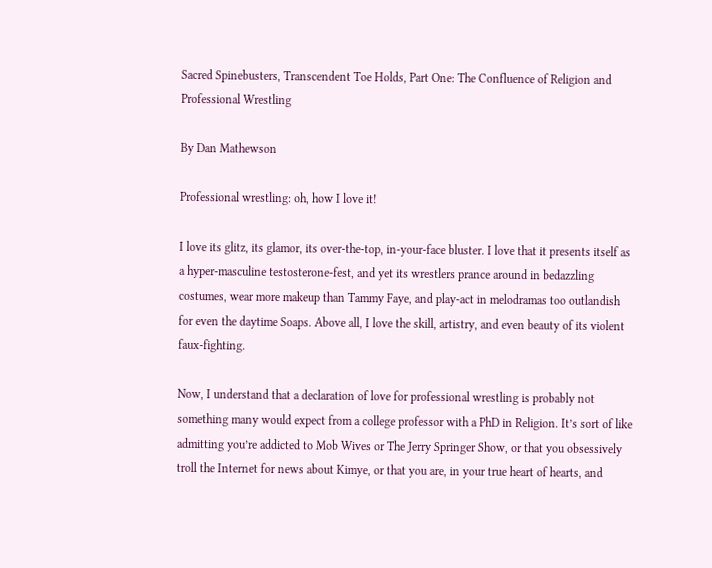Sacred Spinebusters, Transcendent Toe Holds, Part One: The Confluence of Religion and Professional Wrestling

By Dan Mathewson

Professional wrestling: oh, how I love it!

I love its glitz, its glamor, its over-the-top, in-your-face bluster. I love that it presents itself as a hyper-masculine testosterone-fest, and yet its wrestlers prance around in bedazzling costumes, wear more makeup than Tammy Faye, and play-act in melodramas too outlandish for even the daytime Soaps. Above all, I love the skill, artistry, and even beauty of its violent faux-fighting.

Now, I understand that a declaration of love for professional wrestling is probably not something many would expect from a college professor with a PhD in Religion. It’s sort of like admitting you’re addicted to Mob Wives or The Jerry Springer Show, or that you obsessively troll the Internet for news about Kimye, or that you are, in your true heart of hearts, and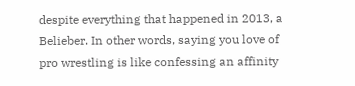despite everything that happened in 2013, a Belieber. In other words, saying you love of pro wrestling is like confessing an affinity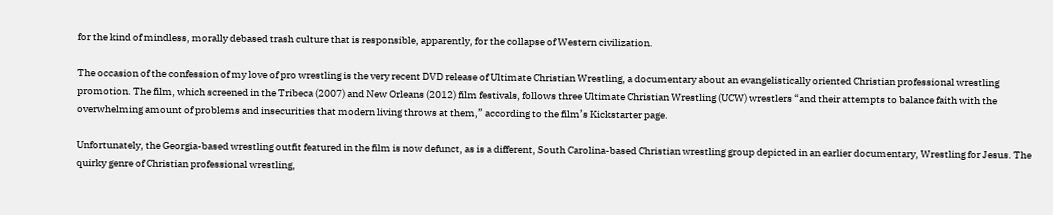for the kind of mindless, morally debased trash culture that is responsible, apparently, for the collapse of Western civilization.

The occasion of the confession of my love of pro wrestling is the very recent DVD release of Ultimate Christian Wrestling, a documentary about an evangelistically oriented Christian professional wrestling promotion. The film, which screened in the Tribeca (2007) and New Orleans (2012) film festivals, follows three Ultimate Christian Wrestling (UCW) wrestlers “and their attempts to balance faith with the overwhelming amount of problems and insecurities that modern living throws at them,” according to the film’s Kickstarter page.

Unfortunately, the Georgia-based wrestling outfit featured in the film is now defunct, as is a different, South Carolina-based Christian wrestling group depicted in an earlier documentary, Wrestling for Jesus. The quirky genre of Christian professional wrestling,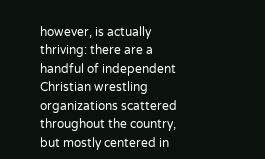however, is actually thriving: there are a handful of independent Christian wrestling organizations scattered throughout the country, but mostly centered in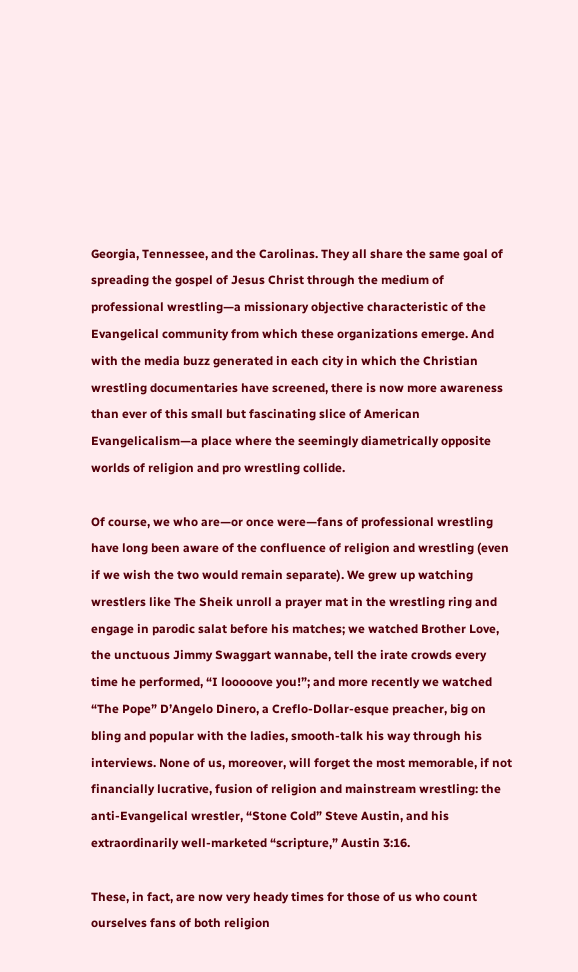Georgia, Tennessee, and the Carolinas. They all share the same goal of spreading the gospel of Jesus Christ through the medium of professional wrestling—a missionary objective characteristic of the Evangelical community from which these organizations emerge. And with the media buzz generated in each city in which the Christian wrestling documentaries have screened, there is now more awareness than ever of this small but fascinating slice of American Evangelicalism—a place where the seemingly diametrically opposite worlds of religion and pro wrestling collide.

Of course, we who are—or once were—fans of professional wrestling have long been aware of the confluence of religion and wrestling (even if we wish the two would remain separate). We grew up watching wrestlers like The Sheik unroll a prayer mat in the wrestling ring and engage in parodic salat before his matches; we watched Brother Love, the unctuous Jimmy Swaggart wannabe, tell the irate crowds every time he performed, “I looooove you!”; and more recently we watched “The Pope” D’Angelo Dinero, a Creflo-Dollar-esque preacher, big on bling and popular with the ladies, smooth-talk his way through his interviews. None of us, moreover, will forget the most memorable, if not financially lucrative, fusion of religion and mainstream wrestling: the anti-Evangelical wrestler, “Stone Cold” Steve Austin, and his extraordinarily well-marketed “scripture,” Austin 3:16.

These, in fact, are now very heady times for those of us who count ourselves fans of both religion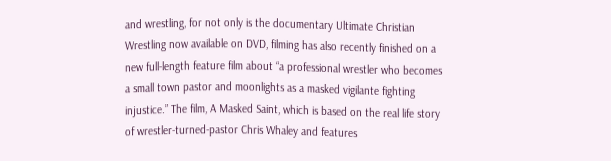and wrestling, for not only is the documentary Ultimate Christian Wrestling now available on DVD, filming has also recently finished on a new full-length feature film about “a professional wrestler who becomes a small town pastor and moonlights as a masked vigilante fighting injustice.” The film, A Masked Saint, which is based on the real life story of wrestler-turned-pastor Chris Whaley and features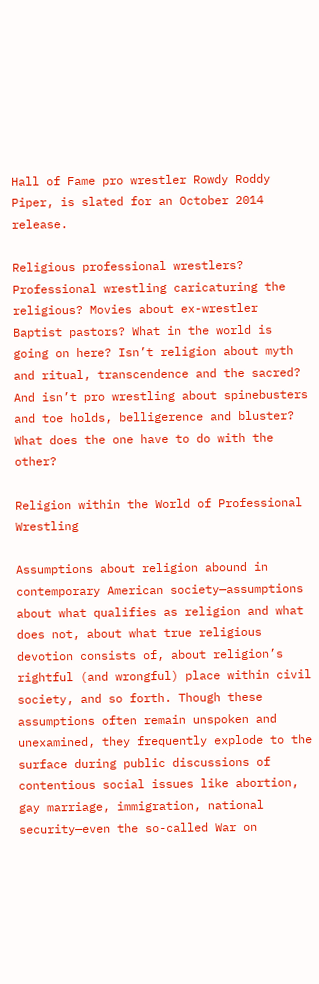Hall of Fame pro wrestler Rowdy Roddy Piper, is slated for an October 2014 release.

Religious professional wrestlers? Professional wrestling caricaturing the religious? Movies about ex-wrestler Baptist pastors? What in the world is going on here? Isn’t religion about myth and ritual, transcendence and the sacred? And isn’t pro wrestling about spinebusters and toe holds, belligerence and bluster? What does the one have to do with the other?

Religion within the World of Professional Wrestling

Assumptions about religion abound in contemporary American society—assumptions about what qualifies as religion and what does not, about what true religious devotion consists of, about religion’s rightful (and wrongful) place within civil society, and so forth. Though these assumptions often remain unspoken and unexamined, they frequently explode to the surface during public discussions of contentious social issues like abortion, gay marriage, immigration, national security—even the so-called War on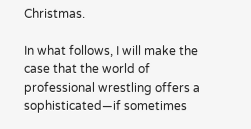Christmas.

In what follows, I will make the case that the world of professional wrestling offers a sophisticated—if sometimes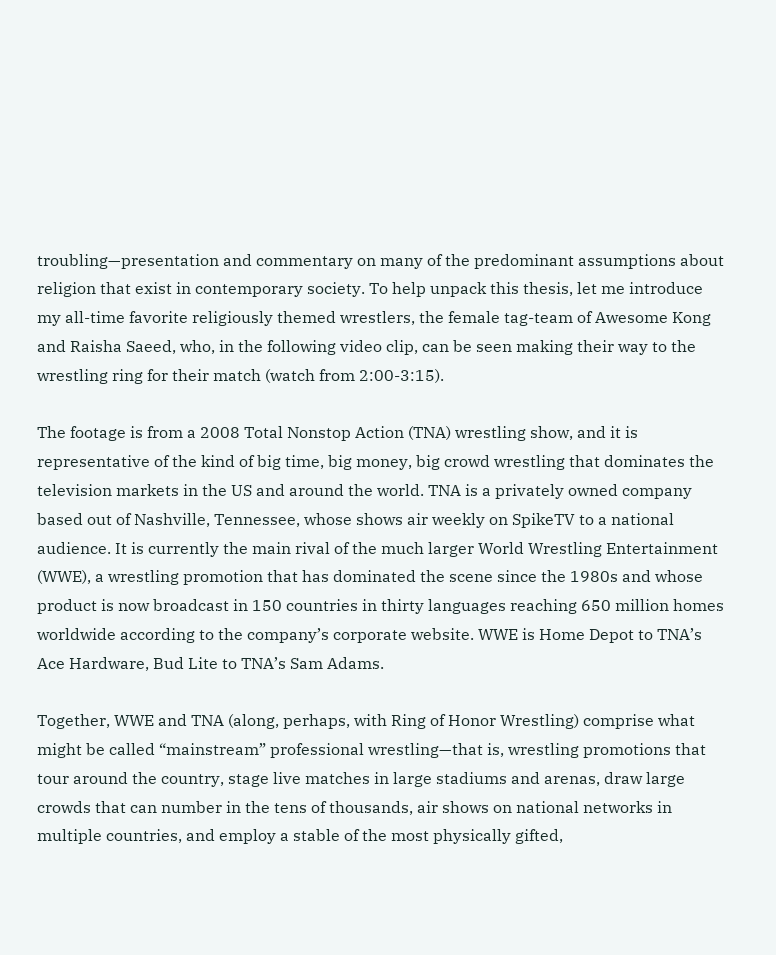troubling—presentation and commentary on many of the predominant assumptions about religion that exist in contemporary society. To help unpack this thesis, let me introduce my all-time favorite religiously themed wrestlers, the female tag-team of Awesome Kong and Raisha Saeed, who, in the following video clip, can be seen making their way to the wrestling ring for their match (watch from 2:00-3:15).

The footage is from a 2008 Total Nonstop Action (TNA) wrestling show, and it is representative of the kind of big time, big money, big crowd wrestling that dominates the television markets in the US and around the world. TNA is a privately owned company based out of Nashville, Tennessee, whose shows air weekly on SpikeTV to a national audience. It is currently the main rival of the much larger World Wrestling Entertainment (WWE), a wrestling promotion that has dominated the scene since the 1980s and whose product is now broadcast in 150 countries in thirty languages reaching 650 million homes worldwide according to the company’s corporate website. WWE is Home Depot to TNA’s Ace Hardware, Bud Lite to TNA’s Sam Adams.

Together, WWE and TNA (along, perhaps, with Ring of Honor Wrestling) comprise what might be called “mainstream” professional wrestling—that is, wrestling promotions that tour around the country, stage live matches in large stadiums and arenas, draw large crowds that can number in the tens of thousands, air shows on national networks in multiple countries, and employ a stable of the most physically gifted,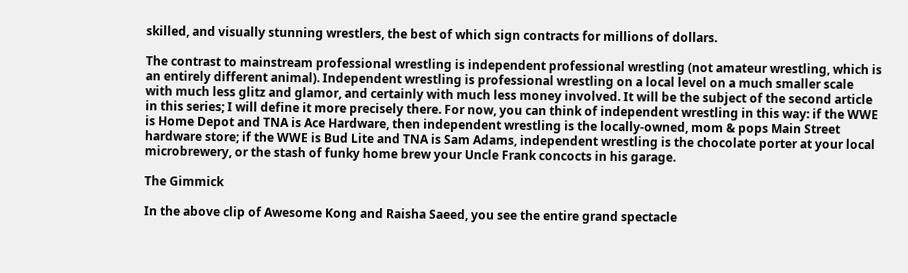skilled, and visually stunning wrestlers, the best of which sign contracts for millions of dollars.

The contrast to mainstream professional wrestling is independent professional wrestling (not amateur wrestling, which is an entirely different animal). Independent wrestling is professional wrestling on a local level on a much smaller scale with much less glitz and glamor, and certainly with much less money involved. It will be the subject of the second article in this series; I will define it more precisely there. For now, you can think of independent wrestling in this way: if the WWE is Home Depot and TNA is Ace Hardware, then independent wrestling is the locally-owned, mom & pops Main Street hardware store; if the WWE is Bud Lite and TNA is Sam Adams, independent wrestling is the chocolate porter at your local microbrewery, or the stash of funky home brew your Uncle Frank concocts in his garage.

The Gimmick

In the above clip of Awesome Kong and Raisha Saeed, you see the entire grand spectacle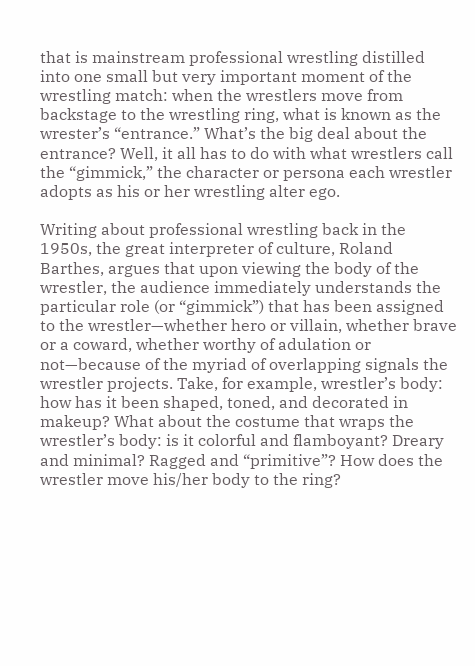that is mainstream professional wrestling distilled into one small but very important moment of the wrestling match: when the wrestlers move from backstage to the wrestling ring, what is known as the wrester’s “entrance.” What’s the big deal about the entrance? Well, it all has to do with what wrestlers call the “gimmick,” the character or persona each wrestler adopts as his or her wrestling alter ego.

Writing about professional wrestling back in the 1950s, the great interpreter of culture, Roland Barthes, argues that upon viewing the body of the wrestler, the audience immediately understands the particular role (or “gimmick”) that has been assigned to the wrestler—whether hero or villain, whether brave or a coward, whether worthy of adulation or not—because of the myriad of overlapping signals the wrestler projects. Take, for example, wrestler’s body: how has it been shaped, toned, and decorated in makeup? What about the costume that wraps the wrestler’s body: is it colorful and flamboyant? Dreary and minimal? Ragged and “primitive”? How does the wrestler move his/her body to the ring?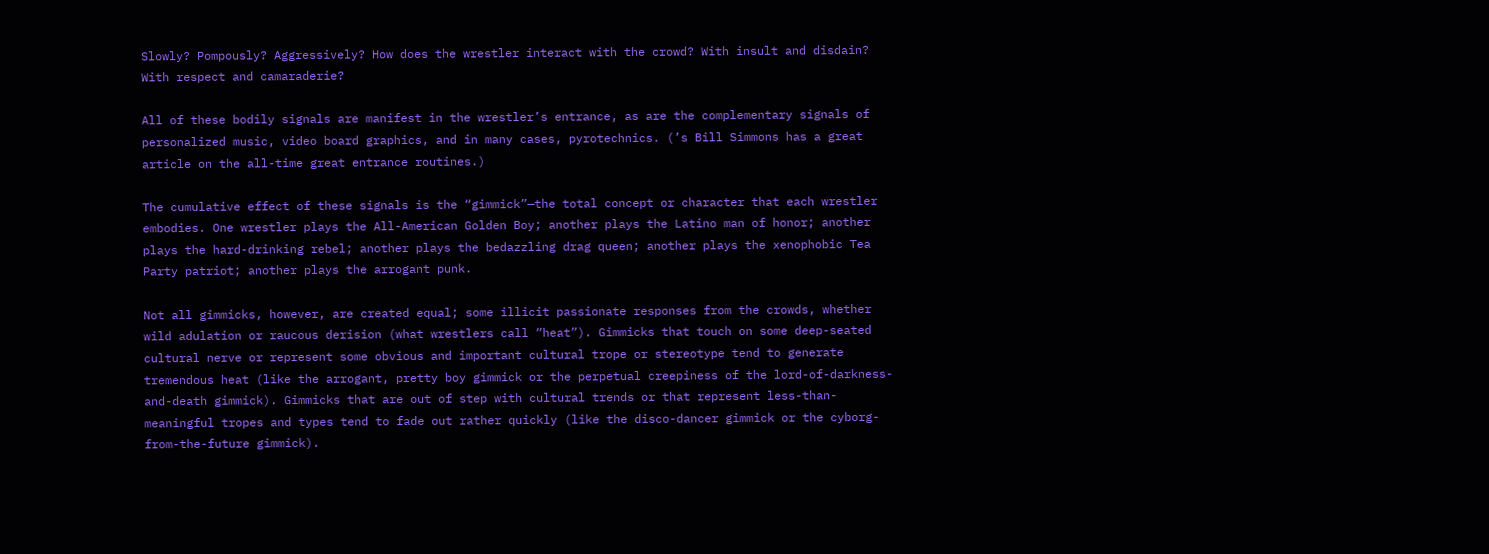Slowly? Pompously? Aggressively? How does the wrestler interact with the crowd? With insult and disdain? With respect and camaraderie?

All of these bodily signals are manifest in the wrestler’s entrance, as are the complementary signals of personalized music, video board graphics, and in many cases, pyrotechnics. (’s Bill Simmons has a great article on the all-time great entrance routines.)

The cumulative effect of these signals is the “gimmick”—the total concept or character that each wrestler embodies. One wrestler plays the All-American Golden Boy; another plays the Latino man of honor; another plays the hard-drinking rebel; another plays the bedazzling drag queen; another plays the xenophobic Tea Party patriot; another plays the arrogant punk.

Not all gimmicks, however, are created equal; some illicit passionate responses from the crowds, whether wild adulation or raucous derision (what wrestlers call “heat”). Gimmicks that touch on some deep-seated cultural nerve or represent some obvious and important cultural trope or stereotype tend to generate tremendous heat (like the arrogant, pretty boy gimmick or the perpetual creepiness of the lord-of-darkness-and-death gimmick). Gimmicks that are out of step with cultural trends or that represent less-than-meaningful tropes and types tend to fade out rather quickly (like the disco-dancer gimmick or the cyborg-from-the-future gimmick).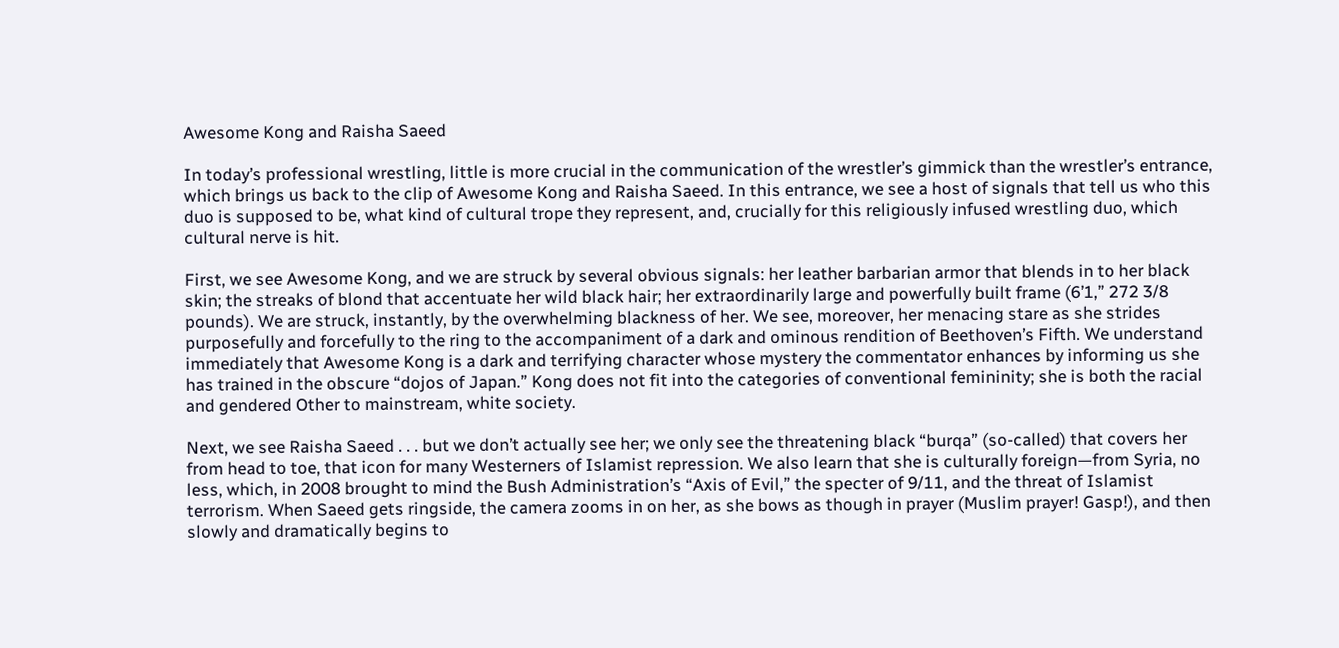Awesome Kong and Raisha Saeed

In today’s professional wrestling, little is more crucial in the communication of the wrestler’s gimmick than the wrestler’s entrance, which brings us back to the clip of Awesome Kong and Raisha Saeed. In this entrance, we see a host of signals that tell us who this duo is supposed to be, what kind of cultural trope they represent, and, crucially for this religiously infused wrestling duo, which cultural nerve is hit.

First, we see Awesome Kong, and we are struck by several obvious signals: her leather barbarian armor that blends in to her black skin; the streaks of blond that accentuate her wild black hair; her extraordinarily large and powerfully built frame (6’1,” 272 3/8 pounds). We are struck, instantly, by the overwhelming blackness of her. We see, moreover, her menacing stare as she strides purposefully and forcefully to the ring to the accompaniment of a dark and ominous rendition of Beethoven’s Fifth. We understand immediately that Awesome Kong is a dark and terrifying character whose mystery the commentator enhances by informing us she has trained in the obscure “dojos of Japan.” Kong does not fit into the categories of conventional femininity; she is both the racial and gendered Other to mainstream, white society.

Next, we see Raisha Saeed . . . but we don’t actually see her; we only see the threatening black “burqa” (so-called) that covers her from head to toe, that icon for many Westerners of Islamist repression. We also learn that she is culturally foreign—from Syria, no less, which, in 2008 brought to mind the Bush Administration’s “Axis of Evil,” the specter of 9/11, and the threat of Islamist terrorism. When Saeed gets ringside, the camera zooms in on her, as she bows as though in prayer (Muslim prayer! Gasp!), and then slowly and dramatically begins to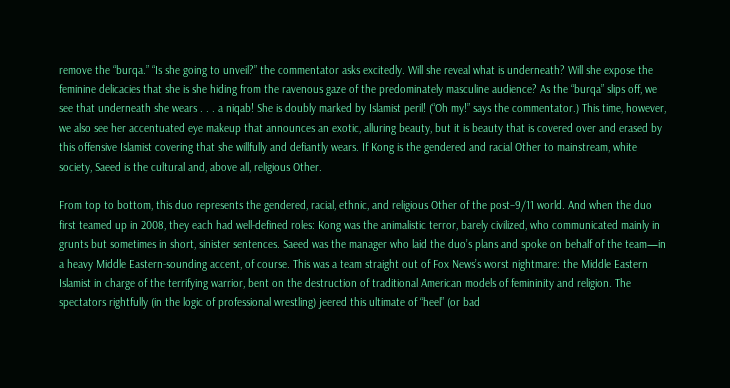remove the “burqa.” “Is she going to unveil?” the commentator asks excitedly. Will she reveal what is underneath? Will she expose the feminine delicacies that she is she hiding from the ravenous gaze of the predominately masculine audience? As the “burqa” slips off, we see that underneath she wears . . . a niqab! She is doubly marked by Islamist peril! (“Oh my!” says the commentator.) This time, however, we also see her accentuated eye makeup that announces an exotic, alluring beauty, but it is beauty that is covered over and erased by this offensive Islamist covering that she willfully and defiantly wears. If Kong is the gendered and racial Other to mainstream, white society, Saeed is the cultural and, above all, religious Other.

From top to bottom, this duo represents the gendered, racial, ethnic, and religious Other of the post–9/11 world. And when the duo first teamed up in 2008, they each had well-defined roles: Kong was the animalistic terror, barely civilized, who communicated mainly in grunts but sometimes in short, sinister sentences. Saeed was the manager who laid the duo’s plans and spoke on behalf of the team—in a heavy Middle Eastern-sounding accent, of course. This was a team straight out of Fox News’s worst nightmare: the Middle Eastern Islamist in charge of the terrifying warrior, bent on the destruction of traditional American models of femininity and religion. The spectators rightfully (in the logic of professional wrestling) jeered this ultimate of “heel” (or bad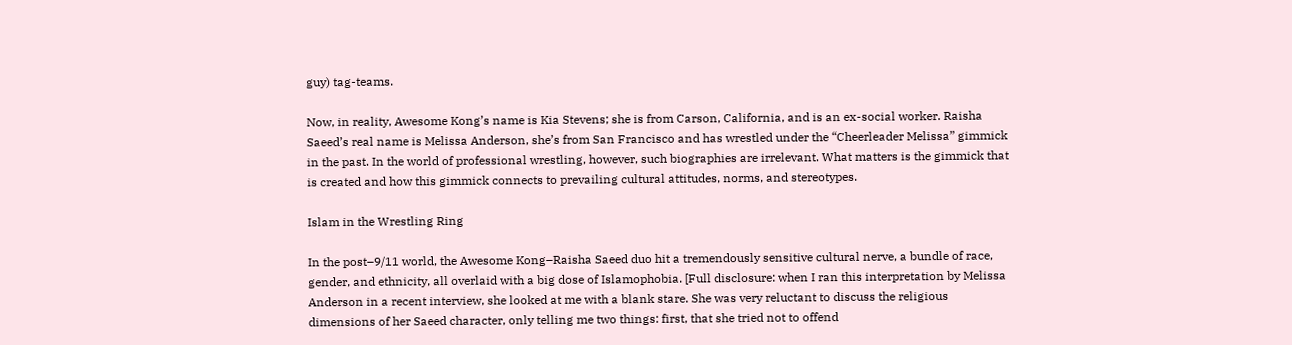guy) tag-teams.

Now, in reality, Awesome Kong’s name is Kia Stevens; she is from Carson, California, and is an ex-social worker. Raisha Saeed’s real name is Melissa Anderson, she’s from San Francisco and has wrestled under the “Cheerleader Melissa” gimmick in the past. In the world of professional wrestling, however, such biographies are irrelevant. What matters is the gimmick that is created and how this gimmick connects to prevailing cultural attitudes, norms, and stereotypes.

Islam in the Wrestling Ring

In the post–9/11 world, the Awesome Kong–Raisha Saeed duo hit a tremendously sensitive cultural nerve, a bundle of race, gender, and ethnicity, all overlaid with a big dose of Islamophobia. [Full disclosure: when I ran this interpretation by Melissa Anderson in a recent interview, she looked at me with a blank stare. She was very reluctant to discuss the religious dimensions of her Saeed character, only telling me two things: first, that she tried not to offend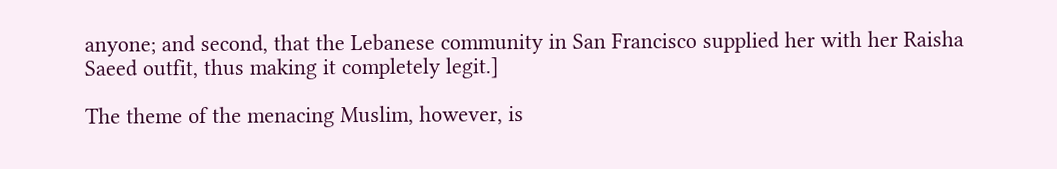anyone; and second, that the Lebanese community in San Francisco supplied her with her Raisha Saeed outfit, thus making it completely legit.]

The theme of the menacing Muslim, however, is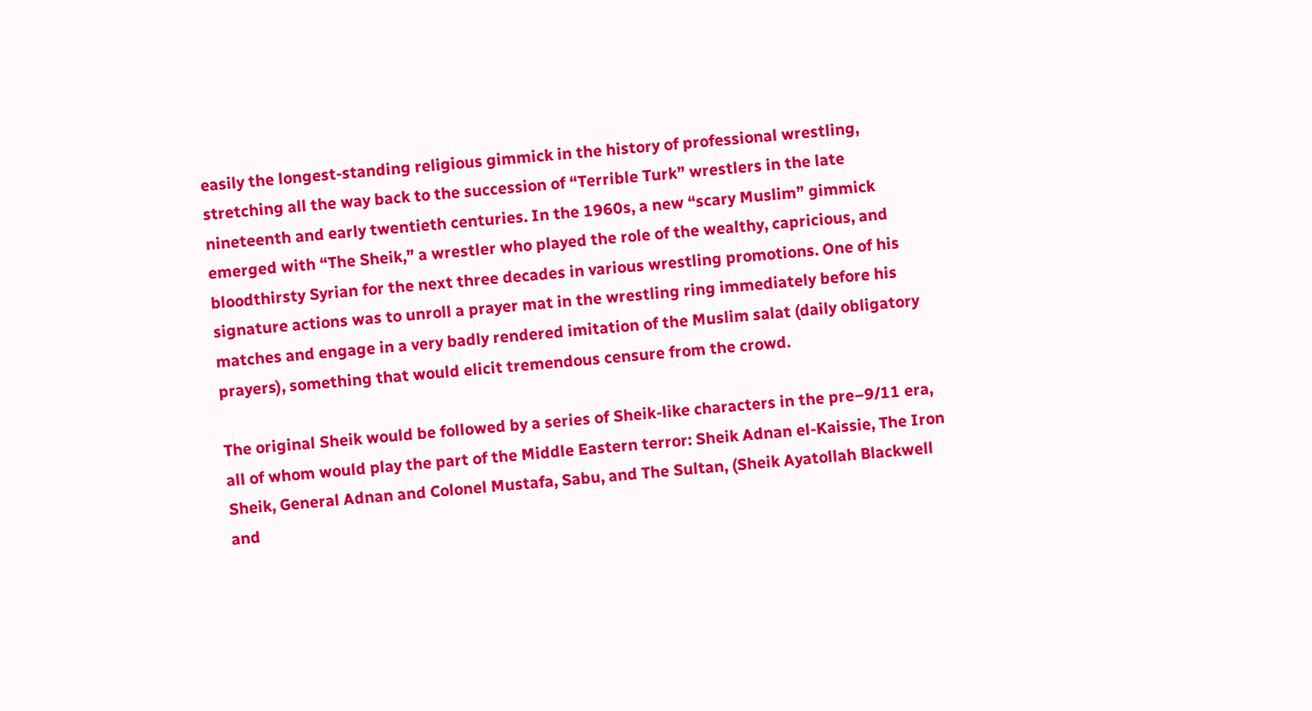easily the longest-standing religious gimmick in the history of professional wrestling, stretching all the way back to the succession of “Terrible Turk” wrestlers in the late nineteenth and early twentieth centuries. In the 1960s, a new “scary Muslim” gimmick emerged with “The Sheik,” a wrestler who played the role of the wealthy, capricious, and bloodthirsty Syrian for the next three decades in various wrestling promotions. One of his signature actions was to unroll a prayer mat in the wrestling ring immediately before his matches and engage in a very badly rendered imitation of the Muslim salat (daily obligatory prayers), something that would elicit tremendous censure from the crowd.

The original Sheik would be followed by a series of Sheik-like characters in the pre–9/11 era, all of whom would play the part of the Middle Eastern terror: Sheik Adnan el-Kaissie, The Iron Sheik, General Adnan and Colonel Mustafa, Sabu, and The Sultan, (Sheik Ayatollah Blackwell and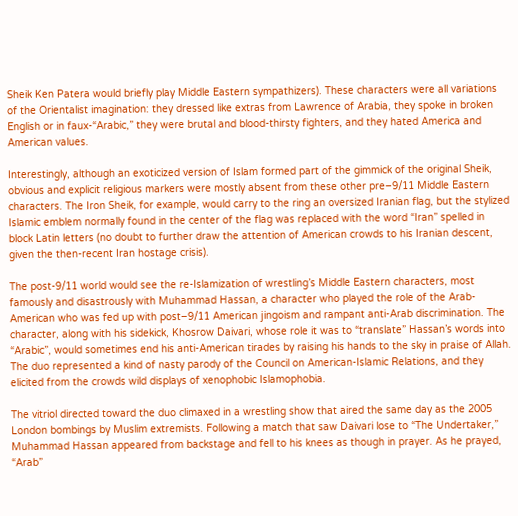Sheik Ken Patera would briefly play Middle Eastern sympathizers). These characters were all variations of the Orientalist imagination: they dressed like extras from Lawrence of Arabia, they spoke in broken English or in faux-“Arabic,” they were brutal and blood-thirsty fighters, and they hated America and American values.

Interestingly, although an exoticized version of Islam formed part of the gimmick of the original Sheik, obvious and explicit religious markers were mostly absent from these other pre–9/11 Middle Eastern characters. The Iron Sheik, for example, would carry to the ring an oversized Iranian flag, but the stylized Islamic emblem normally found in the center of the flag was replaced with the word “Iran” spelled in block Latin letters (no doubt to further draw the attention of American crowds to his Iranian descent, given the then-recent Iran hostage crisis).

The post-9/11 world would see the re-Islamization of wrestling’s Middle Eastern characters, most famously and disastrously with Muhammad Hassan, a character who played the role of the Arab-American who was fed up with post–9/11 American jingoism and rampant anti-Arab discrimination. The character, along with his sidekick, Khosrow Daivari, whose role it was to “translate” Hassan’s words into “Arabic”, would sometimes end his anti-American tirades by raising his hands to the sky in praise of Allah. The duo represented a kind of nasty parody of the Council on American-Islamic Relations, and they elicited from the crowds wild displays of xenophobic Islamophobia.

The vitriol directed toward the duo climaxed in a wrestling show that aired the same day as the 2005 London bombings by Muslim extremists. Following a match that saw Daivari lose to “The Undertaker,” Muhammad Hassan appeared from backstage and fell to his knees as though in prayer. As he prayed, “Arab”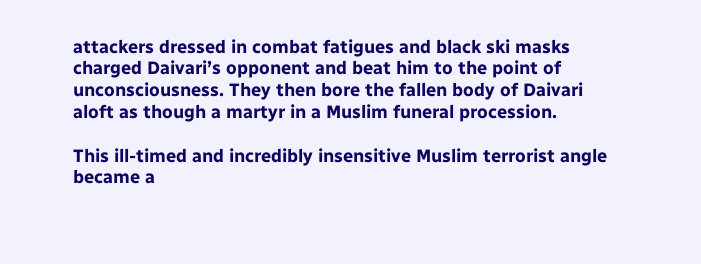attackers dressed in combat fatigues and black ski masks charged Daivari’s opponent and beat him to the point of unconsciousness. They then bore the fallen body of Daivari aloft as though a martyr in a Muslim funeral procession.

This ill-timed and incredibly insensitive Muslim terrorist angle became a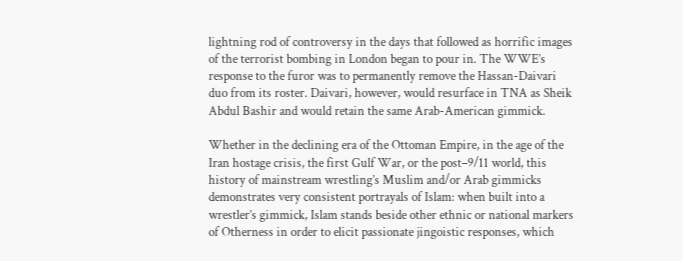lightning rod of controversy in the days that followed as horrific images of the terrorist bombing in London began to pour in. The WWE’s response to the furor was to permanently remove the Hassan-Daivari duo from its roster. Daivari, however, would resurface in TNA as Sheik Abdul Bashir and would retain the same Arab-American gimmick.

Whether in the declining era of the Ottoman Empire, in the age of the Iran hostage crisis, the first Gulf War, or the post–9/11 world, this history of mainstream wrestling’s Muslim and/or Arab gimmicks demonstrates very consistent portrayals of Islam: when built into a wrestler’s gimmick, Islam stands beside other ethnic or national markers of Otherness in order to elicit passionate jingoistic responses, which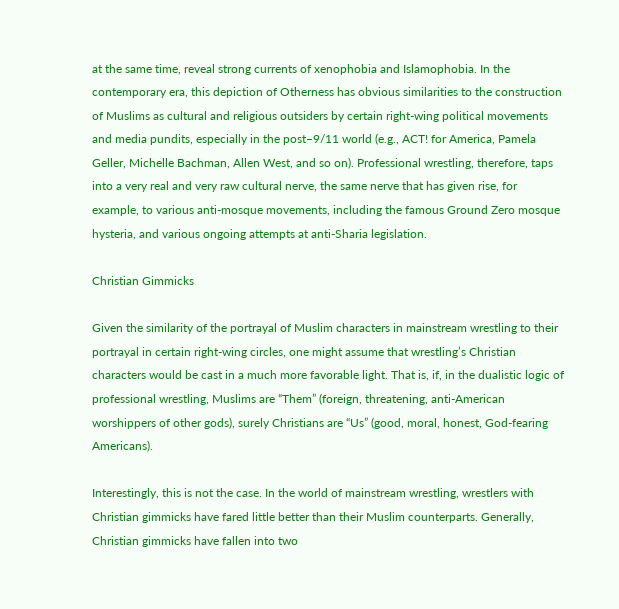at the same time, reveal strong currents of xenophobia and Islamophobia. In the contemporary era, this depiction of Otherness has obvious similarities to the construction of Muslims as cultural and religious outsiders by certain right-wing political movements and media pundits, especially in the post–9/11 world (e.g., ACT! for America, Pamela Geller, Michelle Bachman, Allen West, and so on). Professional wrestling, therefore, taps into a very real and very raw cultural nerve, the same nerve that has given rise, for example, to various anti-mosque movements, including the famous Ground Zero mosque hysteria, and various ongoing attempts at anti-Sharia legislation.

Christian Gimmicks

Given the similarity of the portrayal of Muslim characters in mainstream wrestling to their portrayal in certain right-wing circles, one might assume that wrestling’s Christian characters would be cast in a much more favorable light. That is, if, in the dualistic logic of professional wrestling, Muslims are “Them” (foreign, threatening, anti-American worshippers of other gods), surely Christians are “Us” (good, moral, honest, God-fearing Americans).

Interestingly, this is not the case. In the world of mainstream wrestling, wrestlers with Christian gimmicks have fared little better than their Muslim counterparts. Generally, Christian gimmicks have fallen into two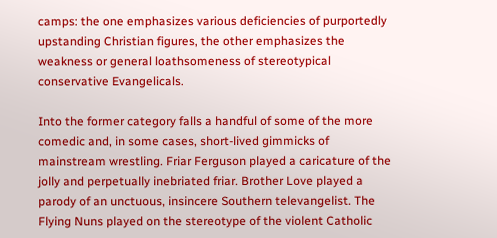camps: the one emphasizes various deficiencies of purportedly upstanding Christian figures, the other emphasizes the weakness or general loathsomeness of stereotypical conservative Evangelicals.

Into the former category falls a handful of some of the more comedic and, in some cases, short-lived gimmicks of mainstream wrestling. Friar Ferguson played a caricature of the jolly and perpetually inebriated friar. Brother Love played a parody of an unctuous, insincere Southern televangelist. The Flying Nuns played on the stereotype of the violent Catholic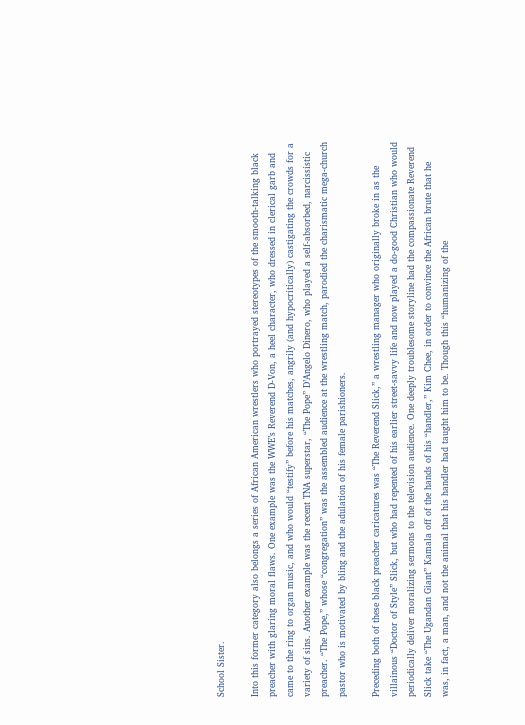School Sister.

Into this former category also belongs a series of African American wrestlers who portrayed stereotypes of the smooth-talking black preacher with glaring moral flaws. One example was the WWE’s Reverend D-Von, a heel character, who dressed in clerical garb and came to the ring to organ music, and who would “testify” before his matches, angrily (and hypocritically) castigating the crowds for a variety of sins. Another example was the recent TNA superstar, “The Pope” D’Angelo Dinero, who played a self-absorbed, narcissistic preacher. “The Pope,” whose “congregation” was the assembled audience at the wrestling match, parodied the charismatic mega-church pastor who is motivated by bling and the adulation of his female parishioners.

Preceding both of these black preacher caricatures was “The Reverend Slick,” a wrestling manager who originally broke in as the villainous “Doctor of Style” Slick, but who had repented of his earlier street-savvy life and now played a do-good Christian who would periodically deliver moralizing sermons to the television audience. One deeply troublesome storyline had the compassionate Reverend Slick take “The Ugandan Giant” Kamala off of the hands of his “handler,” Kim Chee, in order to convince the African brute that he was, in fact, a man, and not the animal that his handler had taught him to be. Though this “humanizing of the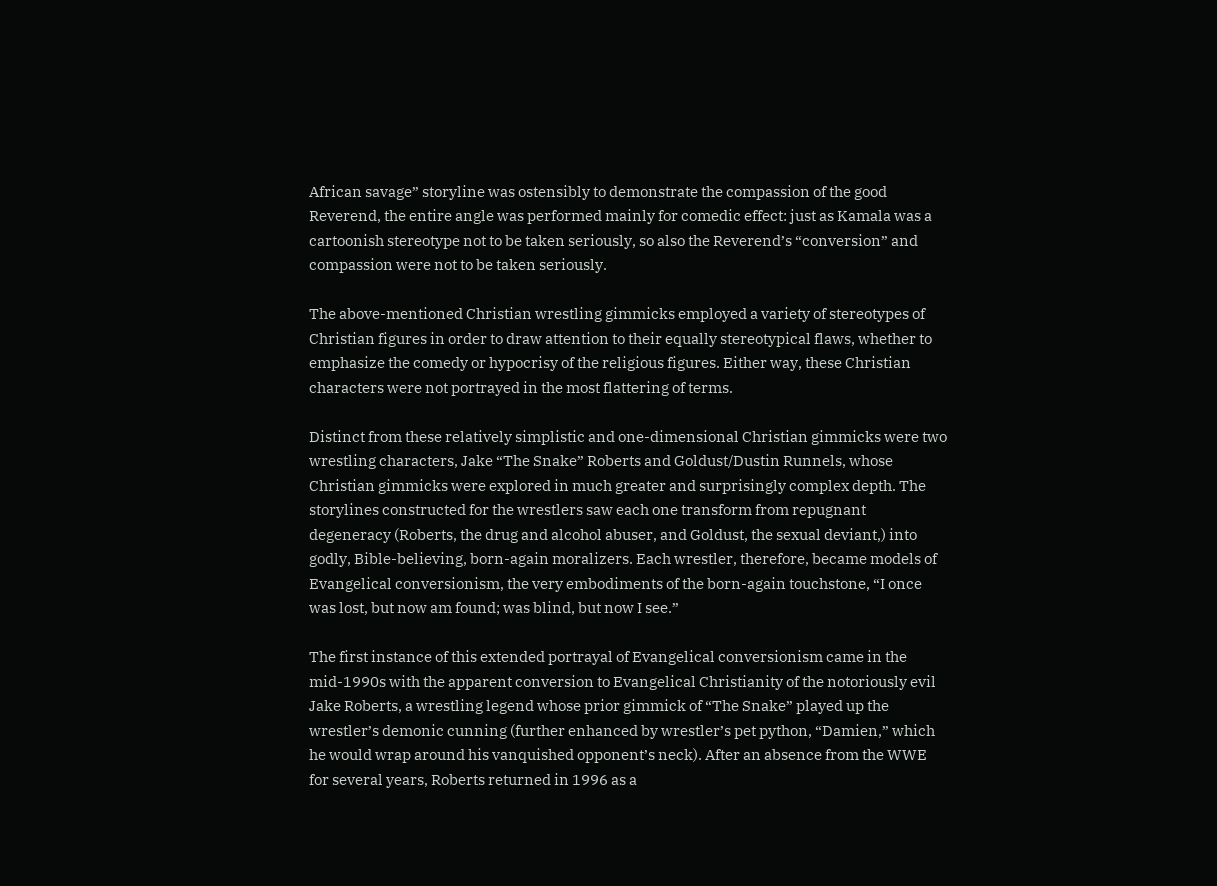African savage” storyline was ostensibly to demonstrate the compassion of the good Reverend, the entire angle was performed mainly for comedic effect: just as Kamala was a cartoonish stereotype not to be taken seriously, so also the Reverend’s “conversion” and compassion were not to be taken seriously.

The above-mentioned Christian wrestling gimmicks employed a variety of stereotypes of Christian figures in order to draw attention to their equally stereotypical flaws, whether to emphasize the comedy or hypocrisy of the religious figures. Either way, these Christian characters were not portrayed in the most flattering of terms.

Distinct from these relatively simplistic and one-dimensional Christian gimmicks were two wrestling characters, Jake “The Snake” Roberts and Goldust/Dustin Runnels, whose Christian gimmicks were explored in much greater and surprisingly complex depth. The storylines constructed for the wrestlers saw each one transform from repugnant degeneracy (Roberts, the drug and alcohol abuser, and Goldust, the sexual deviant,) into godly, Bible-believing, born-again moralizers. Each wrestler, therefore, became models of Evangelical conversionism, the very embodiments of the born-again touchstone, “I once was lost, but now am found; was blind, but now I see.”

The first instance of this extended portrayal of Evangelical conversionism came in the mid-1990s with the apparent conversion to Evangelical Christianity of the notoriously evil Jake Roberts, a wrestling legend whose prior gimmick of “The Snake” played up the wrestler’s demonic cunning (further enhanced by wrestler’s pet python, “Damien,” which he would wrap around his vanquished opponent’s neck). After an absence from the WWE for several years, Roberts returned in 1996 as a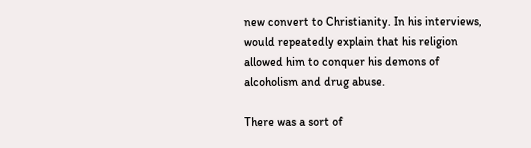new convert to Christianity. In his interviews, would repeatedly explain that his religion allowed him to conquer his demons of alcoholism and drug abuse.

There was a sort of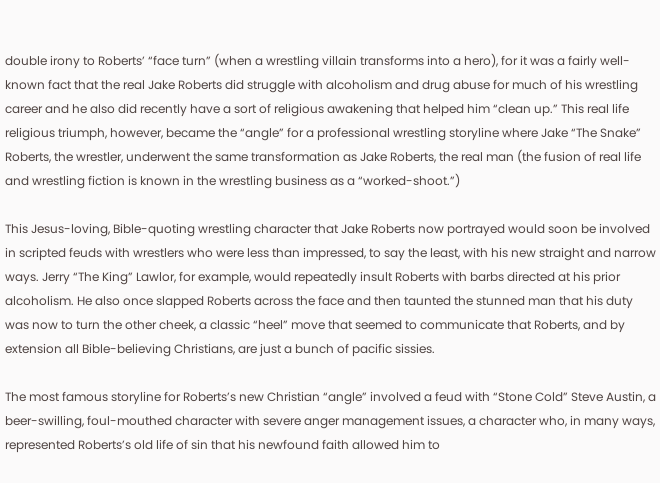double irony to Roberts’ “face turn” (when a wrestling villain transforms into a hero), for it was a fairly well-known fact that the real Jake Roberts did struggle with alcoholism and drug abuse for much of his wrestling career and he also did recently have a sort of religious awakening that helped him “clean up.” This real life religious triumph, however, became the “angle” for a professional wrestling storyline where Jake “The Snake” Roberts, the wrestler, underwent the same transformation as Jake Roberts, the real man (the fusion of real life and wrestling fiction is known in the wrestling business as a “worked-shoot.”)

This Jesus-loving, Bible-quoting wrestling character that Jake Roberts now portrayed would soon be involved in scripted feuds with wrestlers who were less than impressed, to say the least, with his new straight and narrow ways. Jerry “The King” Lawlor, for example, would repeatedly insult Roberts with barbs directed at his prior alcoholism. He also once slapped Roberts across the face and then taunted the stunned man that his duty was now to turn the other cheek, a classic “heel” move that seemed to communicate that Roberts, and by extension all Bible-believing Christians, are just a bunch of pacific sissies.

The most famous storyline for Roberts’s new Christian “angle” involved a feud with “Stone Cold” Steve Austin, a beer-swilling, foul-mouthed character with severe anger management issues, a character who, in many ways, represented Roberts’s old life of sin that his newfound faith allowed him to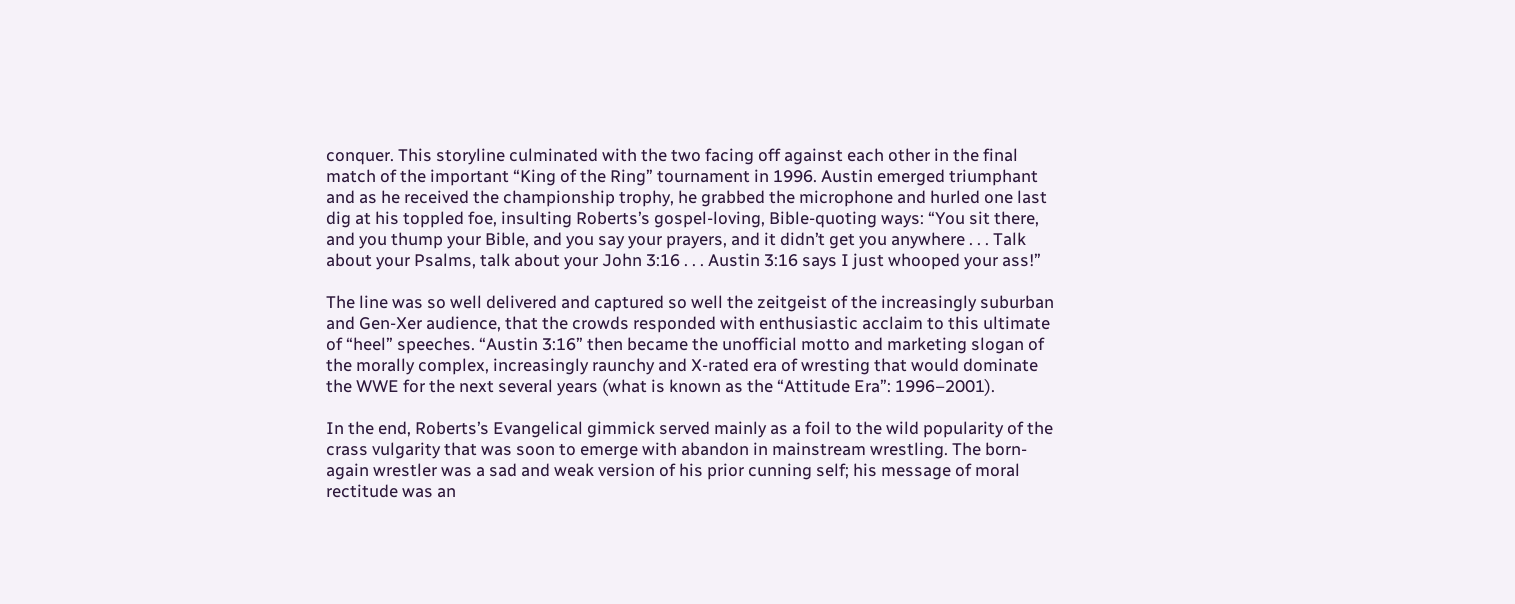conquer. This storyline culminated with the two facing off against each other in the final match of the important “King of the Ring” tournament in 1996. Austin emerged triumphant and as he received the championship trophy, he grabbed the microphone and hurled one last dig at his toppled foe, insulting Roberts’s gospel-loving, Bible-quoting ways: “You sit there, and you thump your Bible, and you say your prayers, and it didn’t get you anywhere . . . Talk about your Psalms, talk about your John 3:16 . . . Austin 3:16 says I just whooped your ass!”

The line was so well delivered and captured so well the zeitgeist of the increasingly suburban and Gen-Xer audience, that the crowds responded with enthusiastic acclaim to this ultimate of “heel” speeches. “Austin 3:16” then became the unofficial motto and marketing slogan of the morally complex, increasingly raunchy and X-rated era of wresting that would dominate the WWE for the next several years (what is known as the “Attitude Era”: 1996–2001).

In the end, Roberts’s Evangelical gimmick served mainly as a foil to the wild popularity of the crass vulgarity that was soon to emerge with abandon in mainstream wrestling. The born-again wrestler was a sad and weak version of his prior cunning self; his message of moral rectitude was an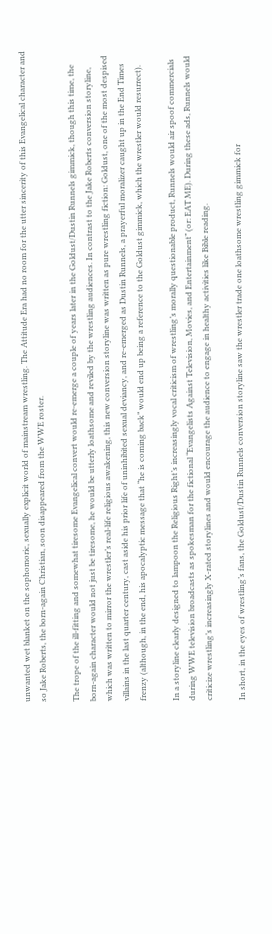unwanted wet blanket on the sophomoric, sexually explicit world of mainstream wrestling. The Attitude Era had no room for the utter sincerity of this Evangelical character and so Jake Roberts, the born-again Christian, soon disappeared from the WWE roster.

The trope of the ill-fitting and somewhat tiresome Evangelical convert would re-emerge a couple of years later in the Goldust/Dustin Runnels gimmick, though this time, the born-again character would not just be tiresome, he would be utterly loathsome and reviled by the wrestling audiences. In contrast to the Jake Roberts conversion storyline, which was written to mirror the wrestler’s real-life religious awakening, this new conversion storyline was written as pure wrestling fiction: Goldust, one of the most despised villains in the last quarter century, cast aside his prior life of uninhibited sexual deviancy, and re-emerged as Dustin Runnels, a prayerful moralizer caught up in the End Times frenzy (although, in the end, his apocalyptic message that “he is coming back” would end up being a reference to the Goldust gimmick, which the wrestler would resurrect).

In a storyline clearly designed to lampoon the Religious Right’s increasingly vocal criticism of wrestling’s morally questionable product, Runnels would air spoof commercials during WWE television broadcasts as spokesman for the fictional “Evangelists Against Television, Movies, and Entertainment” (or: EAT ME). During these ads, Runnels would criticize wrestling’s increasingly X-rated storylines and would encourage the audience to engage in healthy activities like Bible reading.

In short, in the eyes of wrestling’s fans, the Goldust/Dustin Runnels conversion storyline saw the wrestler trade one loathsome wrestling gimmick for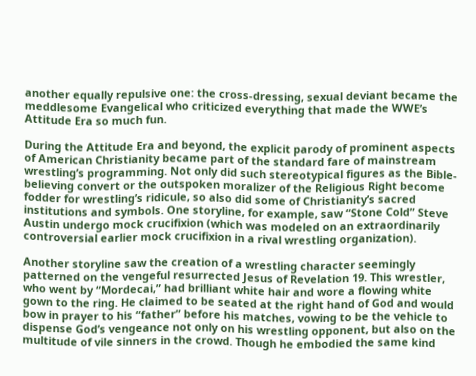another equally repulsive one: the cross-dressing, sexual deviant became the meddlesome Evangelical who criticized everything that made the WWE’s Attitude Era so much fun.

During the Attitude Era and beyond, the explicit parody of prominent aspects of American Christianity became part of the standard fare of mainstream wrestling’s programming. Not only did such stereotypical figures as the Bible-believing convert or the outspoken moralizer of the Religious Right become fodder for wrestling’s ridicule, so also did some of Christianity’s sacred institutions and symbols. One storyline, for example, saw “Stone Cold” Steve Austin undergo mock crucifixion (which was modeled on an extraordinarily controversial earlier mock crucifixion in a rival wrestling organization).

Another storyline saw the creation of a wrestling character seemingly patterned on the vengeful resurrected Jesus of Revelation 19. This wrestler, who went by “Mordecai,” had brilliant white hair and wore a flowing white gown to the ring. He claimed to be seated at the right hand of God and would bow in prayer to his “father” before his matches, vowing to be the vehicle to dispense God’s vengeance not only on his wrestling opponent, but also on the multitude of vile sinners in the crowd. Though he embodied the same kind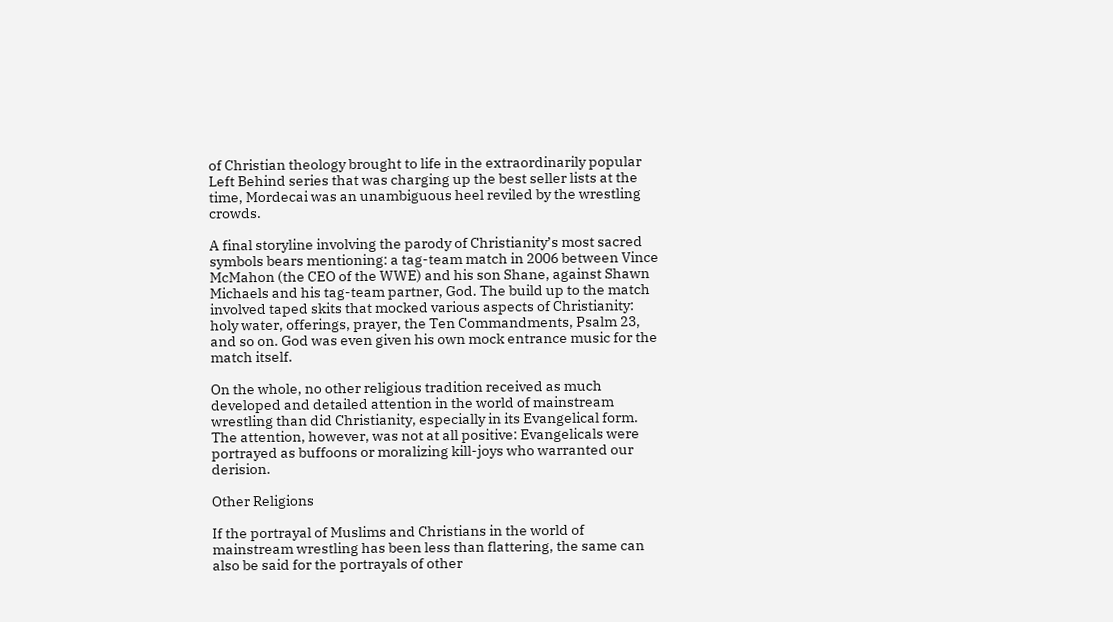of Christian theology brought to life in the extraordinarily popular Left Behind series that was charging up the best seller lists at the time, Mordecai was an unambiguous heel reviled by the wrestling crowds.

A final storyline involving the parody of Christianity’s most sacred symbols bears mentioning: a tag-team match in 2006 between Vince McMahon (the CEO of the WWE) and his son Shane, against Shawn Michaels and his tag-team partner, God. The build up to the match involved taped skits that mocked various aspects of Christianity: holy water, offerings, prayer, the Ten Commandments, Psalm 23, and so on. God was even given his own mock entrance music for the match itself.

On the whole, no other religious tradition received as much developed and detailed attention in the world of mainstream wrestling than did Christianity, especially in its Evangelical form. The attention, however, was not at all positive: Evangelicals were portrayed as buffoons or moralizing kill-joys who warranted our derision.

Other Religions

If the portrayal of Muslims and Christians in the world of mainstream wrestling has been less than flattering, the same can also be said for the portrayals of other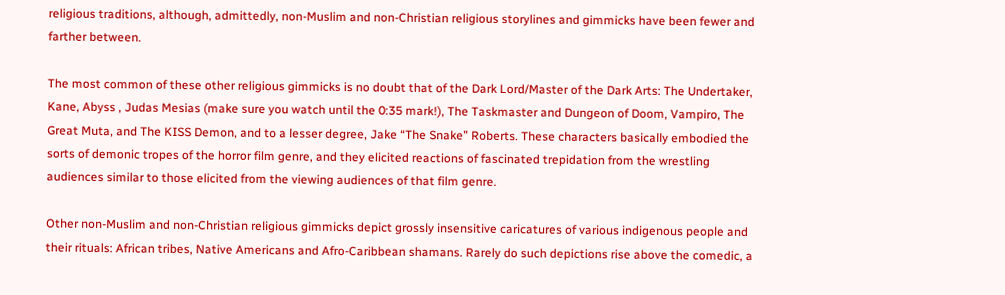religious traditions, although, admittedly, non-Muslim and non-Christian religious storylines and gimmicks have been fewer and farther between.

The most common of these other religious gimmicks is no doubt that of the Dark Lord/Master of the Dark Arts: The Undertaker, Kane, Abyss , Judas Mesias (make sure you watch until the 0:35 mark!), The Taskmaster and Dungeon of Doom, Vampiro, The Great Muta, and The KISS Demon, and to a lesser degree, Jake “The Snake” Roberts. These characters basically embodied the sorts of demonic tropes of the horror film genre, and they elicited reactions of fascinated trepidation from the wrestling audiences similar to those elicited from the viewing audiences of that film genre.

Other non-Muslim and non-Christian religious gimmicks depict grossly insensitive caricatures of various indigenous people and their rituals: African tribes, Native Americans and Afro-Caribbean shamans. Rarely do such depictions rise above the comedic, a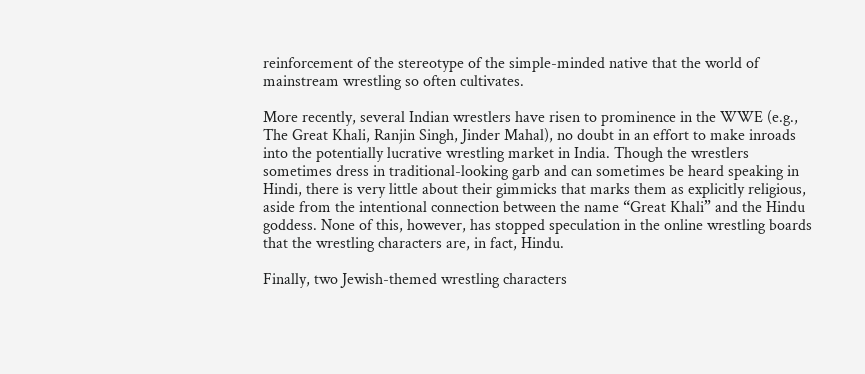reinforcement of the stereotype of the simple-minded native that the world of mainstream wrestling so often cultivates.

More recently, several Indian wrestlers have risen to prominence in the WWE (e.g., The Great Khali, Ranjin Singh, Jinder Mahal), no doubt in an effort to make inroads into the potentially lucrative wrestling market in India. Though the wrestlers sometimes dress in traditional-looking garb and can sometimes be heard speaking in Hindi, there is very little about their gimmicks that marks them as explicitly religious, aside from the intentional connection between the name “Great Khali” and the Hindu goddess. None of this, however, has stopped speculation in the online wrestling boards that the wrestling characters are, in fact, Hindu.

Finally, two Jewish-themed wrestling characters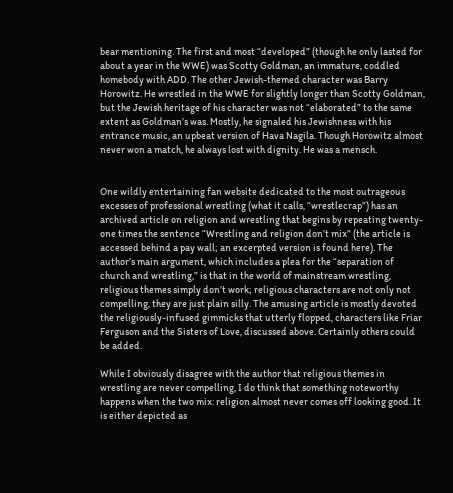bear mentioning. The first and most “developed” (though he only lasted for about a year in the WWE) was Scotty Goldman, an immature, coddled homebody with ADD. The other Jewish-themed character was Barry Horowitz. He wrestled in the WWE for slightly longer than Scotty Goldman, but the Jewish heritage of his character was not “elaborated” to the same extent as Goldman’s was. Mostly, he signaled his Jewishness with his entrance music, an upbeat version of Hava Nagila. Though Horowitz almost never won a match, he always lost with dignity. He was a mensch.


One wildly entertaining fan website dedicated to the most outrageous excesses of professional wrestling (what it calls, “wrestlecrap”) has an archived article on religion and wrestling that begins by repeating twenty-one times the sentence “Wrestling and religion don’t mix” (the article is accessed behind a pay wall; an excerpted version is found here). The author’s main argument, which includes a plea for the “separation of church and wrestling,” is that in the world of mainstream wrestling, religious themes simply don’t work; religious characters are not only not compelling, they are just plain silly. The amusing article is mostly devoted the religiously-infused gimmicks that utterly flopped, characters like Friar Ferguson and the Sisters of Love, discussed above. Certainly others could be added.

While I obviously disagree with the author that religious themes in wrestling are never compelling, I do think that something noteworthy happens when the two mix: religion almost never comes off looking good. It is either depicted as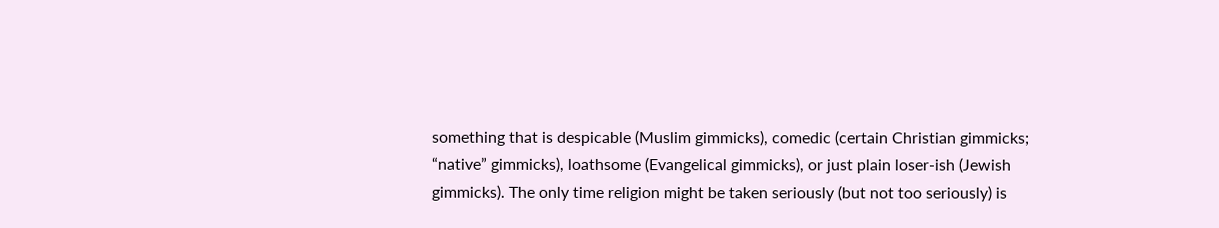something that is despicable (Muslim gimmicks), comedic (certain Christian gimmicks; “native” gimmicks), loathsome (Evangelical gimmicks), or just plain loser-ish (Jewish gimmicks). The only time religion might be taken seriously (but not too seriously) is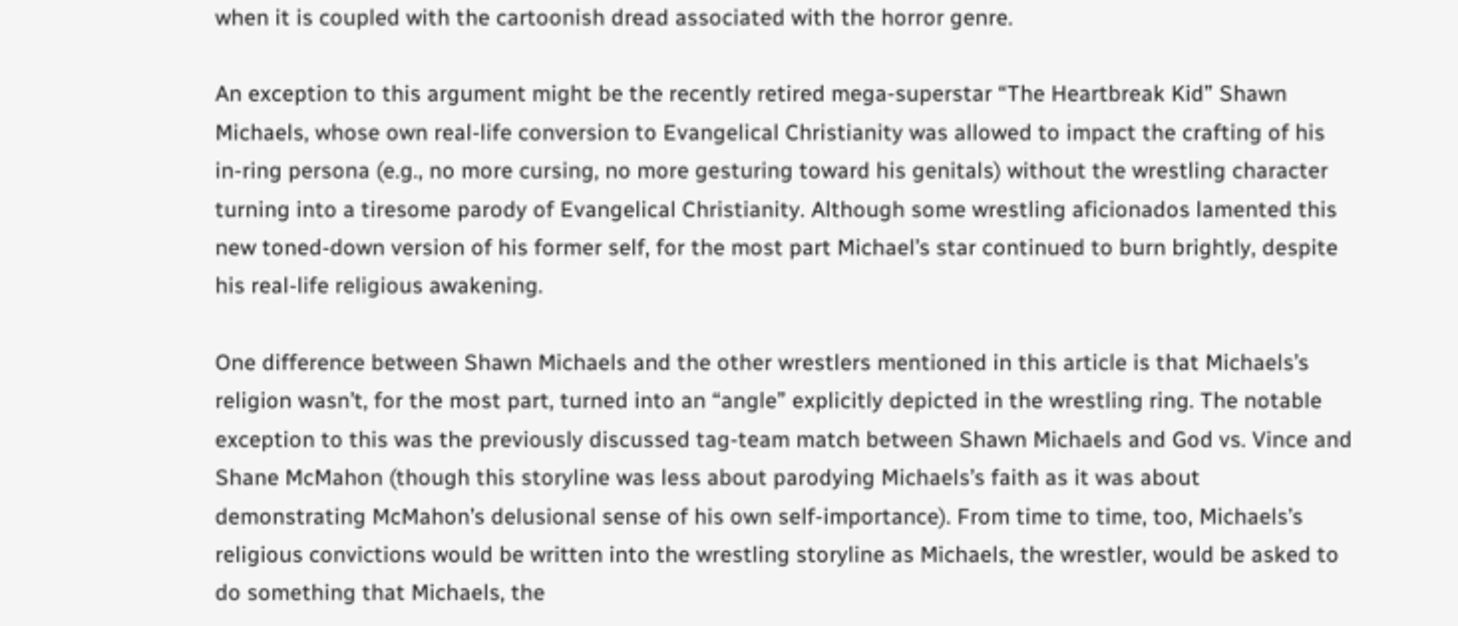when it is coupled with the cartoonish dread associated with the horror genre.

An exception to this argument might be the recently retired mega-superstar “The Heartbreak Kid” Shawn Michaels, whose own real-life conversion to Evangelical Christianity was allowed to impact the crafting of his in-ring persona (e.g., no more cursing, no more gesturing toward his genitals) without the wrestling character turning into a tiresome parody of Evangelical Christianity. Although some wrestling aficionados lamented this new toned-down version of his former self, for the most part Michael’s star continued to burn brightly, despite his real-life religious awakening.

One difference between Shawn Michaels and the other wrestlers mentioned in this article is that Michaels’s religion wasn’t, for the most part, turned into an “angle” explicitly depicted in the wrestling ring. The notable exception to this was the previously discussed tag-team match between Shawn Michaels and God vs. Vince and Shane McMahon (though this storyline was less about parodying Michaels’s faith as it was about demonstrating McMahon’s delusional sense of his own self-importance). From time to time, too, Michaels’s religious convictions would be written into the wrestling storyline as Michaels, the wrestler, would be asked to do something that Michaels, the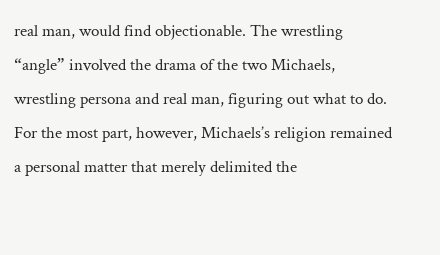real man, would find objectionable. The wrestling “angle” involved the drama of the two Michaels, wrestling persona and real man, figuring out what to do. For the most part, however, Michaels’s religion remained a personal matter that merely delimited the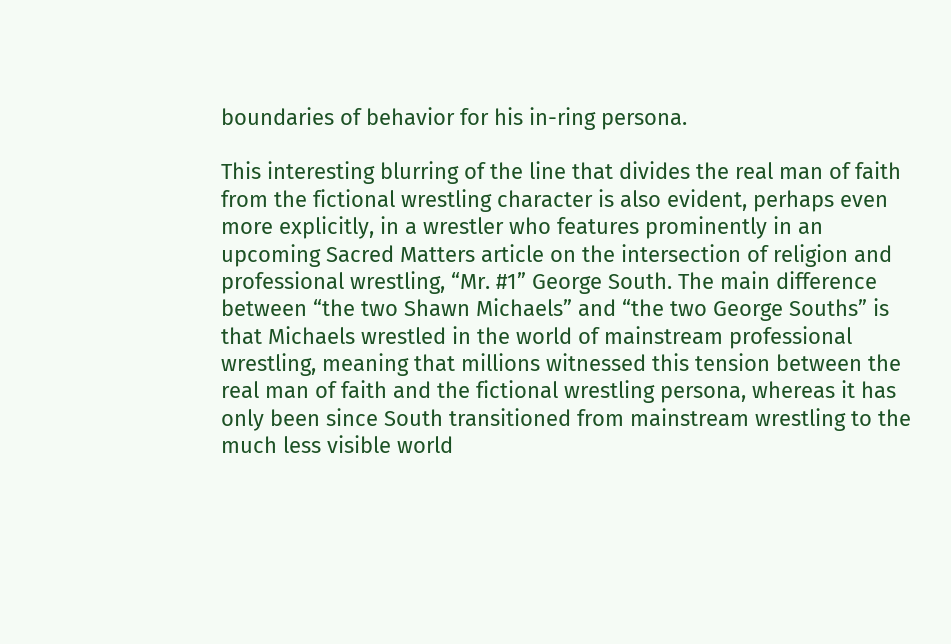boundaries of behavior for his in-ring persona.

This interesting blurring of the line that divides the real man of faith from the fictional wrestling character is also evident, perhaps even more explicitly, in a wrestler who features prominently in an upcoming Sacred Matters article on the intersection of religion and professional wrestling, “Mr. #1” George South. The main difference between “the two Shawn Michaels” and “the two George Souths” is that Michaels wrestled in the world of mainstream professional wrestling, meaning that millions witnessed this tension between the real man of faith and the fictional wrestling persona, whereas it has only been since South transitioned from mainstream wrestling to the much less visible world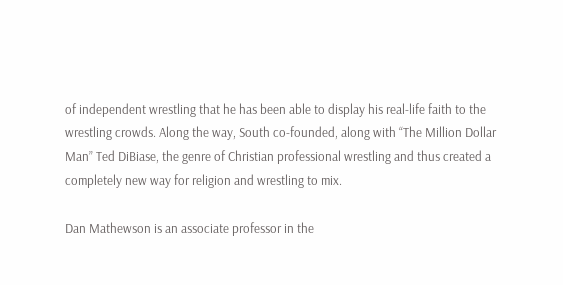of independent wrestling that he has been able to display his real-life faith to the wrestling crowds. Along the way, South co-founded, along with “The Million Dollar Man” Ted DiBiase, the genre of Christian professional wrestling and thus created a completely new way for religion and wrestling to mix.

Dan Mathewson is an associate professor in the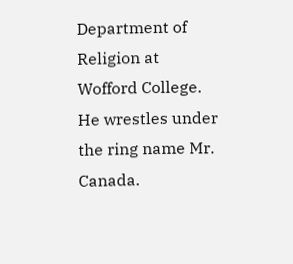Department of Religion at Wofford College. He wrestles under the ring name Mr. Canada.